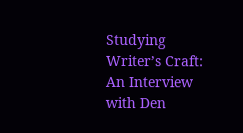Studying Writer’s Craft: An Interview with Den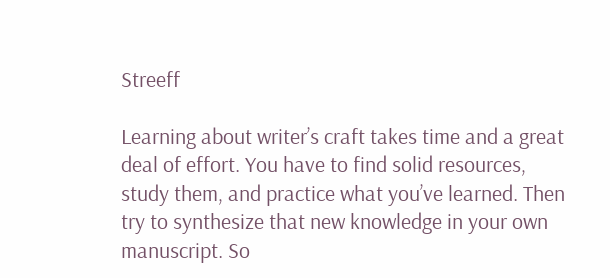Streeff

Learning about writer’s craft takes time and a great deal of effort. You have to find solid resources, study them, and practice what you’ve learned. Then try to synthesize that new knowledge in your own manuscript. So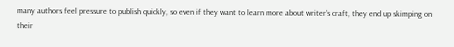many authors feel pressure to publish quickly, so even if they want to learn more about writer’s craft, they end up skimping on their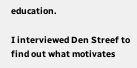education.

I interviewed Den Streef to find out what motivates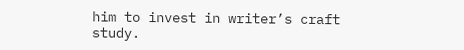him to invest in writer’s craft study.